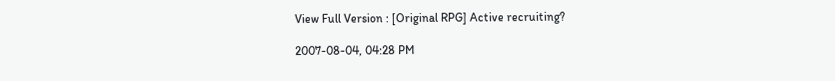View Full Version : [Original RPG] Active recruiting?

2007-08-04, 04:28 PM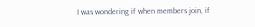I was wondering if when members join, if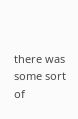there was some sort of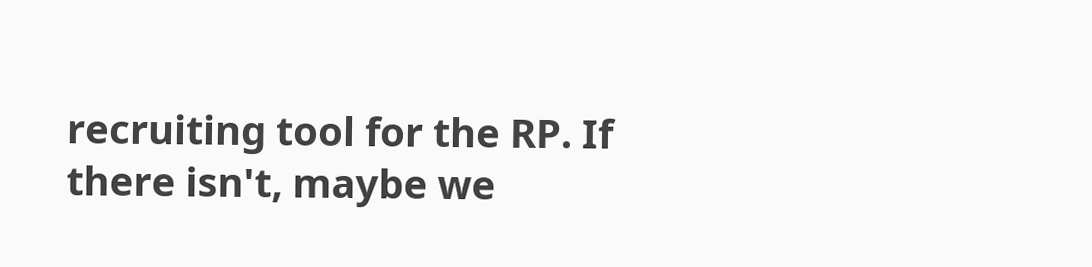recruiting tool for the RP. If there isn't, maybe we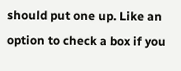should put one up. Like an option to check a box if you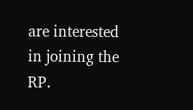are interested in joining the RP.